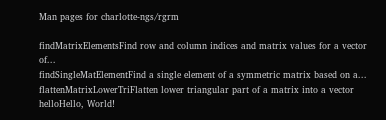Man pages for charlotte-ngs/rgrm

findMatrixElementsFind row and column indices and matrix values for a vector of...
findSingleMatElementFind a single element of a symmetric matrix based on a...
flattenMatrixLowerTriFlatten lower triangular part of a matrix into a vector
helloHello, World!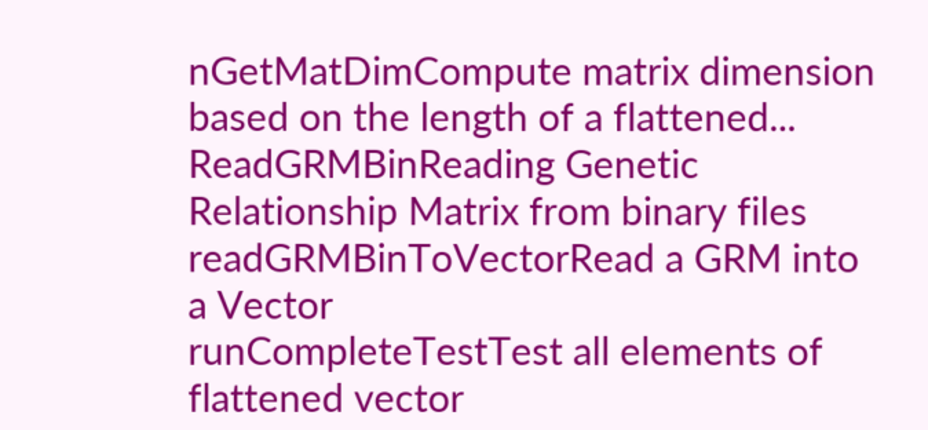nGetMatDimCompute matrix dimension based on the length of a flattened...
ReadGRMBinReading Genetic Relationship Matrix from binary files
readGRMBinToVectorRead a GRM into a Vector
runCompleteTestTest all elements of flattened vector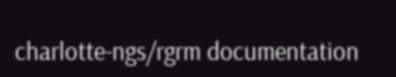charlotte-ngs/rgrm documentation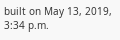built on May 13, 2019, 3:34 p.m.